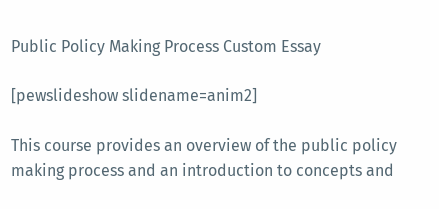Public Policy Making Process Custom Essay

[pewslideshow slidename=anim2]

This course provides an overview of the public policy making process and an introduction to concepts and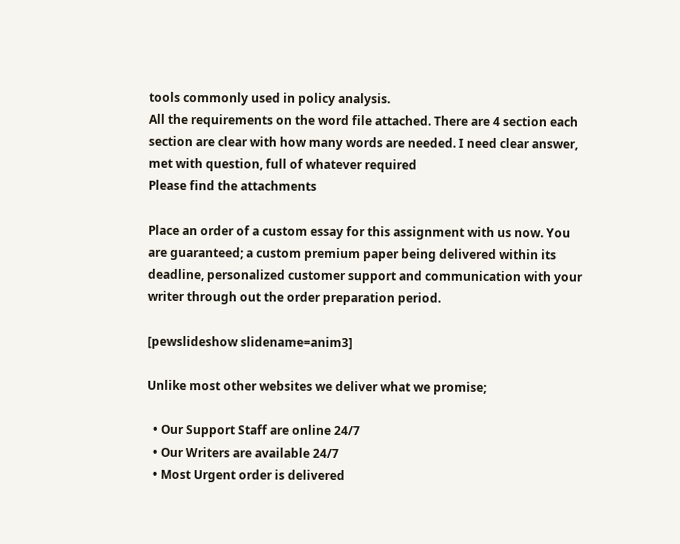tools commonly used in policy analysis.
All the requirements on the word file attached. There are 4 section each section are clear with how many words are needed. I need clear answer, met with question, full of whatever required
Please find the attachments

Place an order of a custom essay for this assignment with us now. You are guaranteed; a custom premium paper being delivered within its deadline, personalized customer support and communication with your writer through out the order preparation period.

[pewslideshow slidename=anim3]

Unlike most other websites we deliver what we promise;

  • Our Support Staff are online 24/7
  • Our Writers are available 24/7
  • Most Urgent order is delivered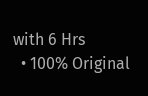with 6 Hrs
  • 100% Original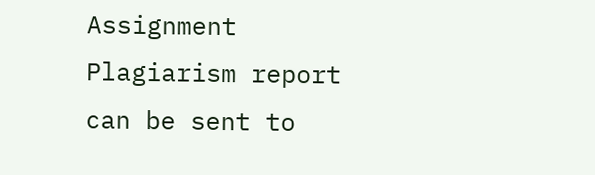Assignment Plagiarism report can be sent to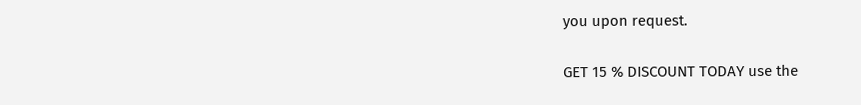you upon request.

GET 15 % DISCOUNT TODAY use the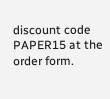discount code PAPER15 at the order form.